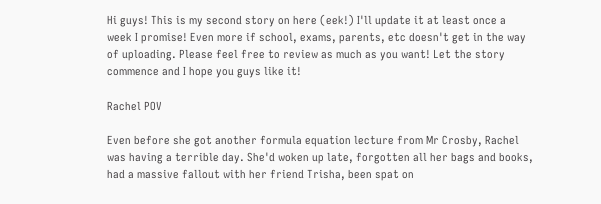Hi guys! This is my second story on here (eek!) I'll update it at least once a week I promise! Even more if school, exams, parents, etc doesn't get in the way of uploading. Please feel free to review as much as you want! Let the story commence and I hope you guys like it!

Rachel POV

Even before she got another formula equation lecture from Mr Crosby, Rachel was having a terrible day. She'd woken up late, forgotten all her bags and books, had a massive fallout with her friend Trisha, been spat on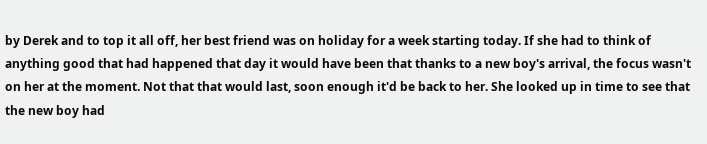by Derek and to top it all off, her best friend was on holiday for a week starting today. If she had to think of anything good that had happened that day it would have been that thanks to a new boy's arrival, the focus wasn't on her at the moment. Not that that would last, soon enough it'd be back to her. She looked up in time to see that the new boy had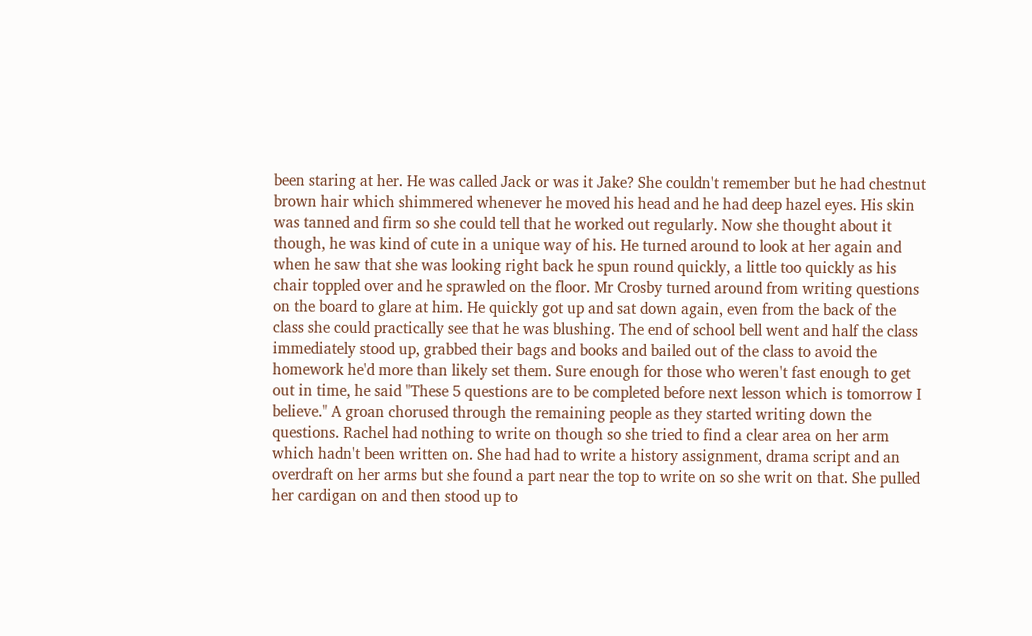been staring at her. He was called Jack or was it Jake? She couldn't remember but he had chestnut brown hair which shimmered whenever he moved his head and he had deep hazel eyes. His skin was tanned and firm so she could tell that he worked out regularly. Now she thought about it though, he was kind of cute in a unique way of his. He turned around to look at her again and when he saw that she was looking right back he spun round quickly, a little too quickly as his chair toppled over and he sprawled on the floor. Mr Crosby turned around from writing questions on the board to glare at him. He quickly got up and sat down again, even from the back of the class she could practically see that he was blushing. The end of school bell went and half the class immediately stood up, grabbed their bags and books and bailed out of the class to avoid the homework he'd more than likely set them. Sure enough for those who weren't fast enough to get out in time, he said "These 5 questions are to be completed before next lesson which is tomorrow I believe." A groan chorused through the remaining people as they started writing down the questions. Rachel had nothing to write on though so she tried to find a clear area on her arm which hadn't been written on. She had had to write a history assignment, drama script and an overdraft on her arms but she found a part near the top to write on so she writ on that. She pulled her cardigan on and then stood up to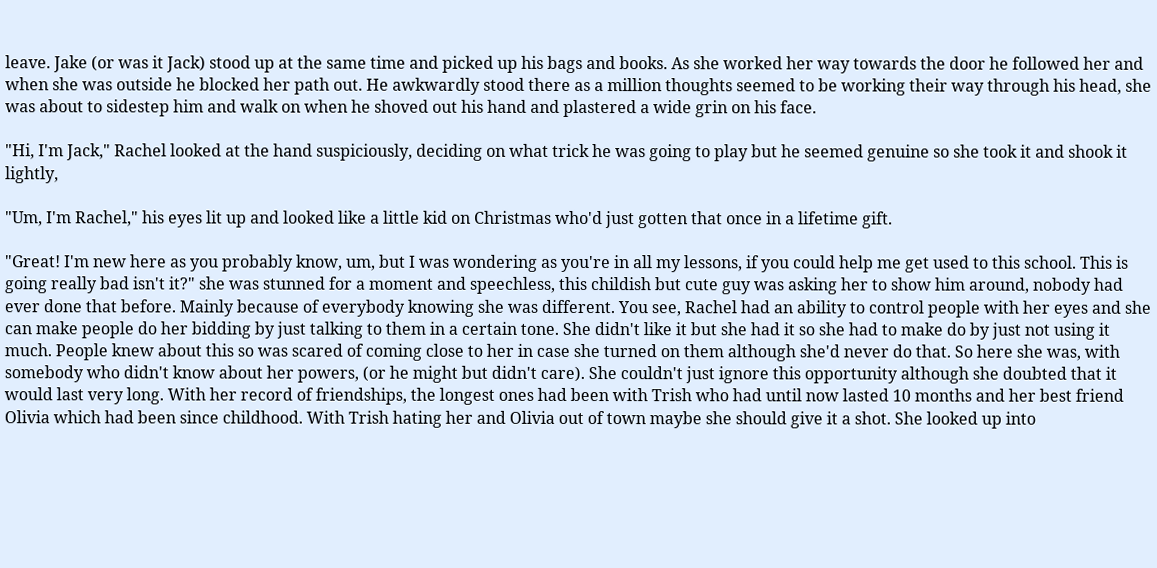leave. Jake (or was it Jack) stood up at the same time and picked up his bags and books. As she worked her way towards the door he followed her and when she was outside he blocked her path out. He awkwardly stood there as a million thoughts seemed to be working their way through his head, she was about to sidestep him and walk on when he shoved out his hand and plastered a wide grin on his face.

"Hi, I'm Jack," Rachel looked at the hand suspiciously, deciding on what trick he was going to play but he seemed genuine so she took it and shook it lightly,

"Um, I'm Rachel," his eyes lit up and looked like a little kid on Christmas who'd just gotten that once in a lifetime gift.

"Great! I'm new here as you probably know, um, but I was wondering as you're in all my lessons, if you could help me get used to this school. This is going really bad isn't it?" she was stunned for a moment and speechless, this childish but cute guy was asking her to show him around, nobody had ever done that before. Mainly because of everybody knowing she was different. You see, Rachel had an ability to control people with her eyes and she can make people do her bidding by just talking to them in a certain tone. She didn't like it but she had it so she had to make do by just not using it much. People knew about this so was scared of coming close to her in case she turned on them although she'd never do that. So here she was, with somebody who didn't know about her powers, (or he might but didn't care). She couldn't just ignore this opportunity although she doubted that it would last very long. With her record of friendships, the longest ones had been with Trish who had until now lasted 10 months and her best friend Olivia which had been since childhood. With Trish hating her and Olivia out of town maybe she should give it a shot. She looked up into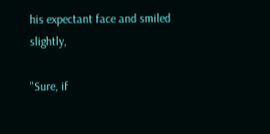his expectant face and smiled slightly,

"Sure, if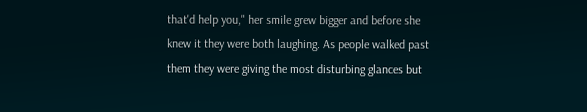that'd help you," her smile grew bigger and before she knew it they were both laughing. As people walked past them they were giving the most disturbing glances but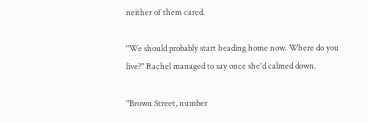neither of them cared.

"We should probably start heading home now. Where do you live?" Rachel managed to say once she'd calmed down.

"Brown Street, number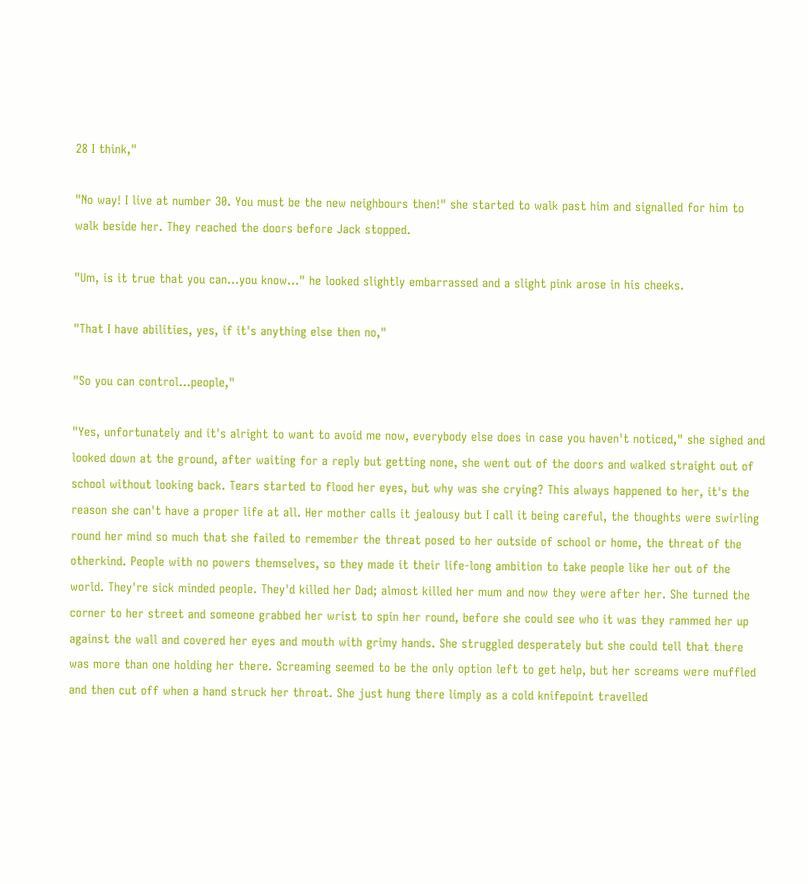28 I think,"

"No way! I live at number 30. You must be the new neighbours then!" she started to walk past him and signalled for him to walk beside her. They reached the doors before Jack stopped.

"Um, is it true that you can…you know…" he looked slightly embarrassed and a slight pink arose in his cheeks.

"That I have abilities, yes, if it's anything else then no,"

"So you can control…people,"

"Yes, unfortunately and it's alright to want to avoid me now, everybody else does in case you haven't noticed," she sighed and looked down at the ground, after waiting for a reply but getting none, she went out of the doors and walked straight out of school without looking back. Tears started to flood her eyes, but why was she crying? This always happened to her, it's the reason she can't have a proper life at all. Her mother calls it jealousy but I call it being careful, the thoughts were swirling round her mind so much that she failed to remember the threat posed to her outside of school or home, the threat of the otherkind. People with no powers themselves, so they made it their life-long ambition to take people like her out of the world. They're sick minded people. They'd killed her Dad; almost killed her mum and now they were after her. She turned the corner to her street and someone grabbed her wrist to spin her round, before she could see who it was they rammed her up against the wall and covered her eyes and mouth with grimy hands. She struggled desperately but she could tell that there was more than one holding her there. Screaming seemed to be the only option left to get help, but her screams were muffled and then cut off when a hand struck her throat. She just hung there limply as a cold knifepoint travelled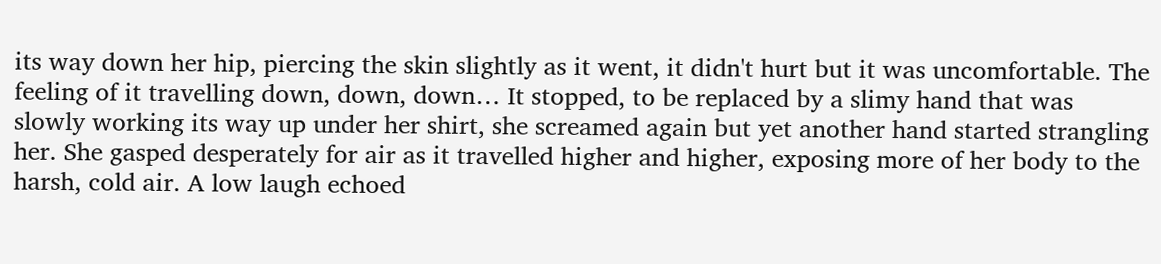its way down her hip, piercing the skin slightly as it went, it didn't hurt but it was uncomfortable. The feeling of it travelling down, down, down… It stopped, to be replaced by a slimy hand that was slowly working its way up under her shirt, she screamed again but yet another hand started strangling her. She gasped desperately for air as it travelled higher and higher, exposing more of her body to the harsh, cold air. A low laugh echoed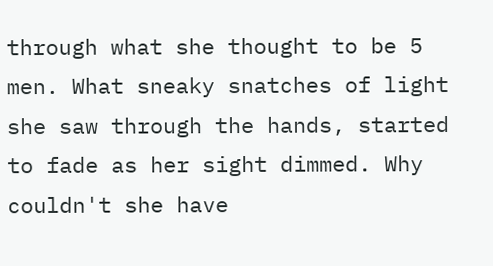through what she thought to be 5 men. What sneaky snatches of light she saw through the hands, started to fade as her sight dimmed. Why couldn't she have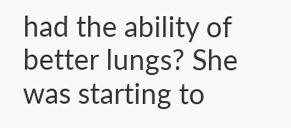had the ability of better lungs? She was starting to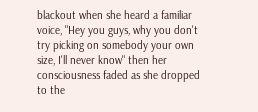blackout when she heard a familiar voice, "Hey you guys, why you don't try picking on somebody your own size, I'll never know" then her consciousness faded as she dropped to the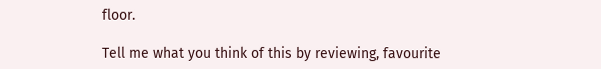floor.

Tell me what you think of this by reviewing, favourite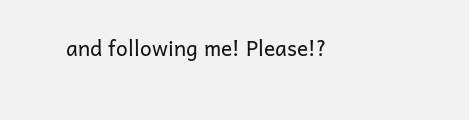and following me! Please!?